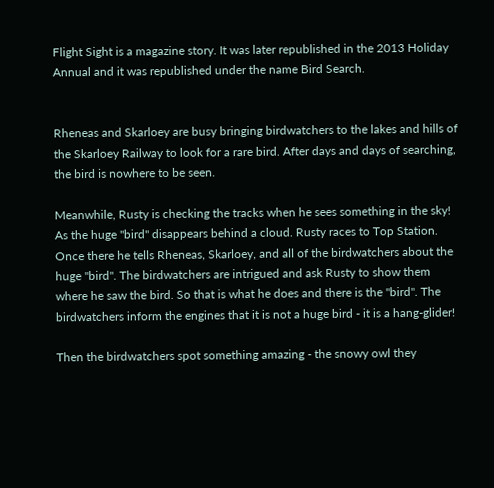Flight Sight is a magazine story. It was later republished in the 2013 Holiday Annual and it was republished under the name Bird Search.


Rheneas and Skarloey are busy bringing birdwatchers to the lakes and hills of the Skarloey Railway to look for a rare bird. After days and days of searching, the bird is nowhere to be seen.

Meanwhile, Rusty is checking the tracks when he sees something in the sky! As the huge "bird" disappears behind a cloud. Rusty races to Top Station. Once there he tells Rheneas, Skarloey, and all of the birdwatchers about the huge "bird". The birdwatchers are intrigued and ask Rusty to show them where he saw the bird. So that is what he does and there is the "bird". The birdwatchers inform the engines that it is not a huge bird - it is a hang-glider!

Then the birdwatchers spot something amazing - the snowy owl they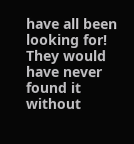have all been looking for! They would have never found it without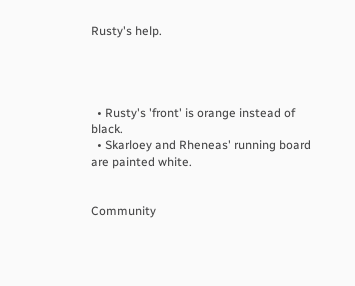Rusty's help.




  • Rusty's 'front' is orange instead of black.
  • Skarloey and Rheneas' running board are painted white.


Community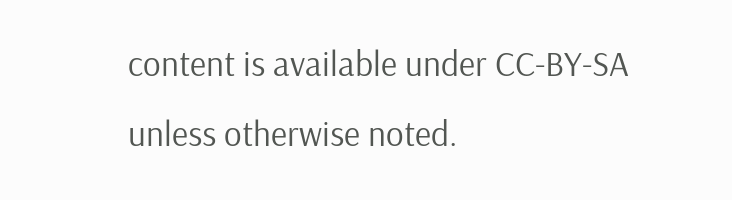content is available under CC-BY-SA unless otherwise noted.